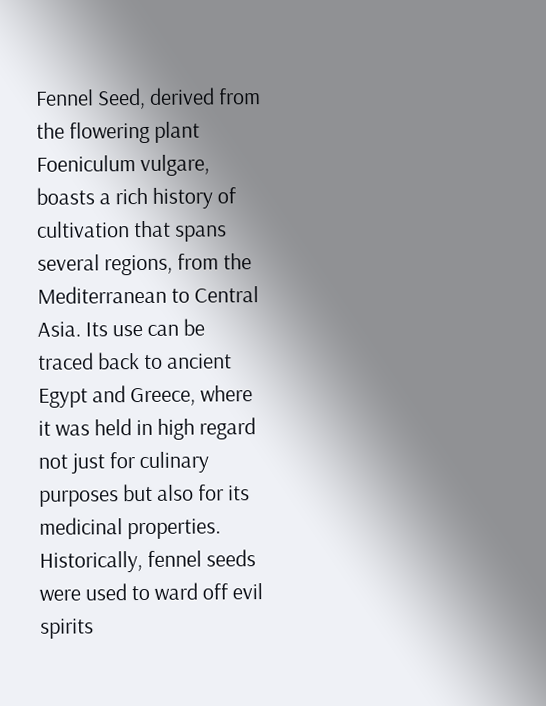Fennel Seed, derived from the flowering plant Foeniculum vulgare, boasts a rich history of cultivation that spans several regions, from the Mediterranean to Central Asia. Its use can be traced back to ancient Egypt and Greece, where it was held in high regard not just for culinary purposes but also for its medicinal properties. Historically, fennel seeds were used to ward off evil spirits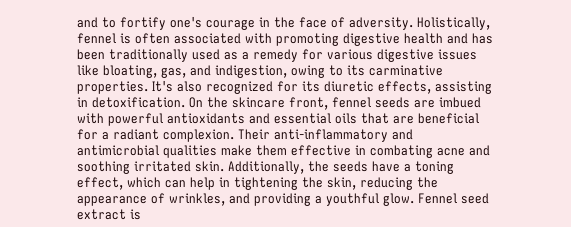and to fortify one's courage in the face of adversity. Holistically, fennel is often associated with promoting digestive health and has been traditionally used as a remedy for various digestive issues like bloating, gas, and indigestion, owing to its carminative properties. It's also recognized for its diuretic effects, assisting in detoxification. On the skincare front, fennel seeds are imbued with powerful antioxidants and essential oils that are beneficial for a radiant complexion. Their anti-inflammatory and antimicrobial qualities make them effective in combating acne and soothing irritated skin. Additionally, the seeds have a toning effect, which can help in tightening the skin, reducing the appearance of wrinkles, and providing a youthful glow. Fennel seed extract is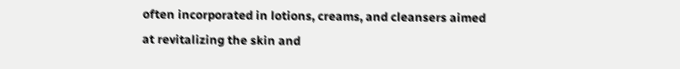often incorporated in lotions, creams, and cleansers aimed at revitalizing the skin and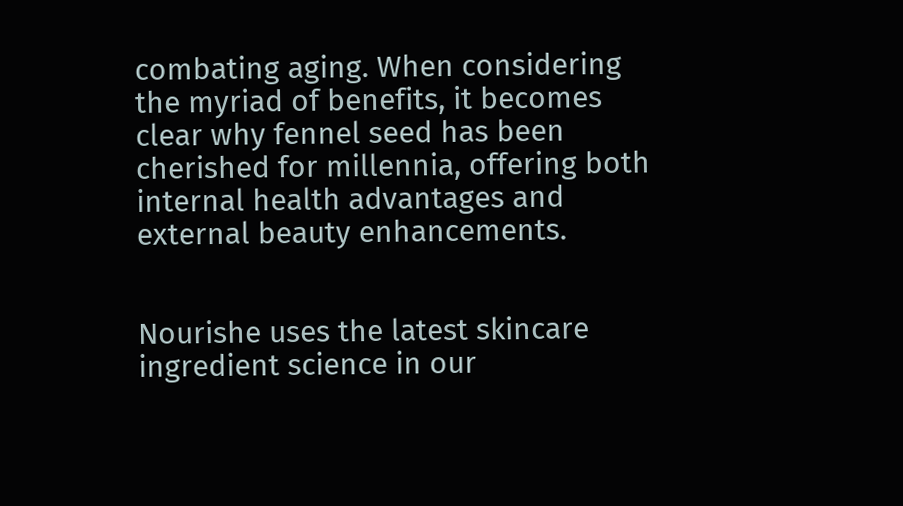combating aging. When considering the myriad of benefits, it becomes clear why fennel seed has been cherished for millennia, offering both internal health advantages and external beauty enhancements.


Nourishe uses the latest skincare ingredient science in our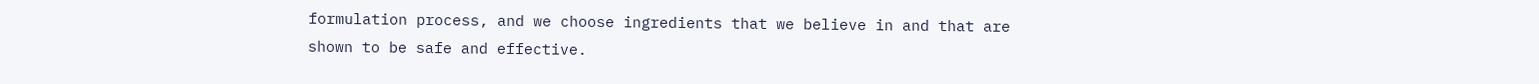formulation process, and we choose ingredients that we believe in and that are shown to be safe and effective.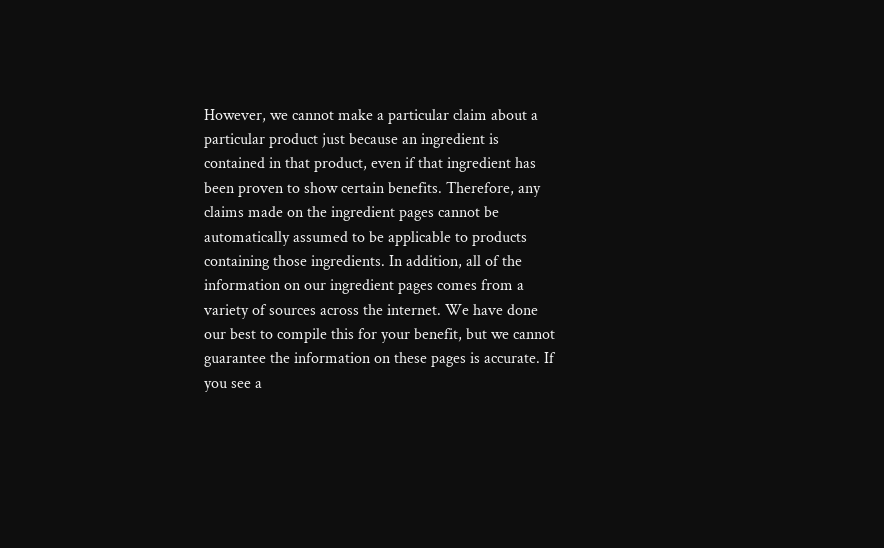However, we cannot make a particular claim about a particular product just because an ingredient is contained in that product, even if that ingredient has been proven to show certain benefits. Therefore, any claims made on the ingredient pages cannot be automatically assumed to be applicable to products containing those ingredients. In addition, all of the information on our ingredient pages comes from a variety of sources across the internet. We have done our best to compile this for your benefit, but we cannot guarantee the information on these pages is accurate. If you see a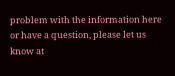problem with the information here or have a question, please let us know at